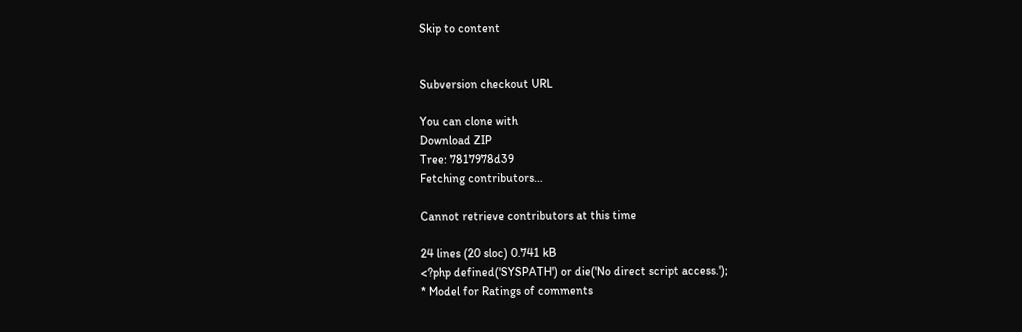Skip to content


Subversion checkout URL

You can clone with
Download ZIP
Tree: 7817978d39
Fetching contributors…

Cannot retrieve contributors at this time

24 lines (20 sloc) 0.741 kB
<?php defined('SYSPATH') or die('No direct script access.');
* Model for Ratings of comments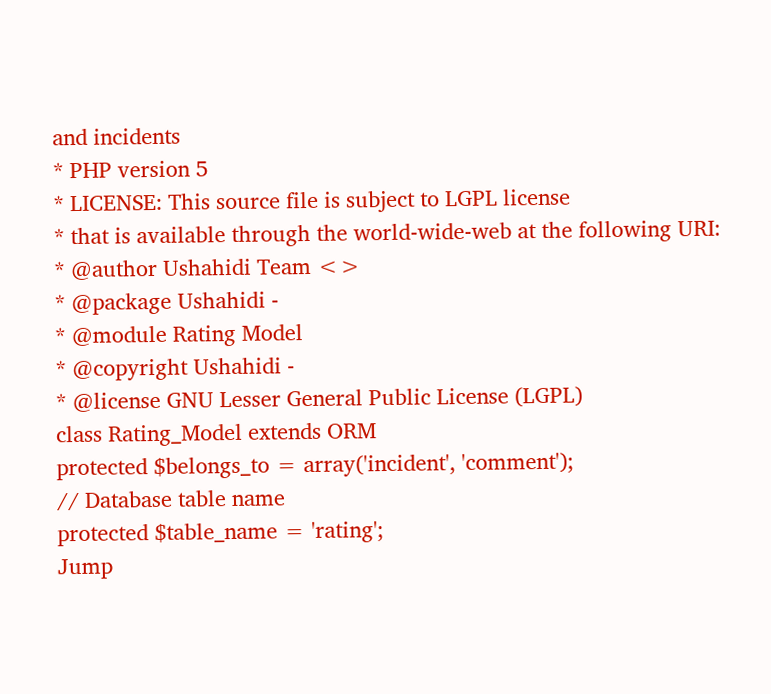and incidents
* PHP version 5
* LICENSE: This source file is subject to LGPL license
* that is available through the world-wide-web at the following URI:
* @author Ushahidi Team <>
* @package Ushahidi -
* @module Rating Model
* @copyright Ushahidi -
* @license GNU Lesser General Public License (LGPL)
class Rating_Model extends ORM
protected $belongs_to = array('incident', 'comment');
// Database table name
protected $table_name = 'rating';
Jump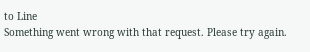to Line
Something went wrong with that request. Please try again.